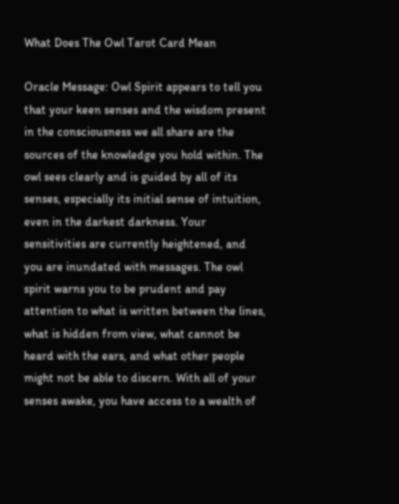What Does The Owl Tarot Card Mean

Oracle Message: Owl Spirit appears to tell you that your keen senses and the wisdom present in the consciousness we all share are the sources of the knowledge you hold within. The owl sees clearly and is guided by all of its senses, especially its initial sense of intuition, even in the darkest darkness. Your sensitivities are currently heightened, and you are inundated with messages. The owl spirit warns you to be prudent and pay attention to what is written between the lines, what is hidden from view, what cannot be heard with the ears, and what other people might not be able to discern. With all of your senses awake, you have access to a wealth of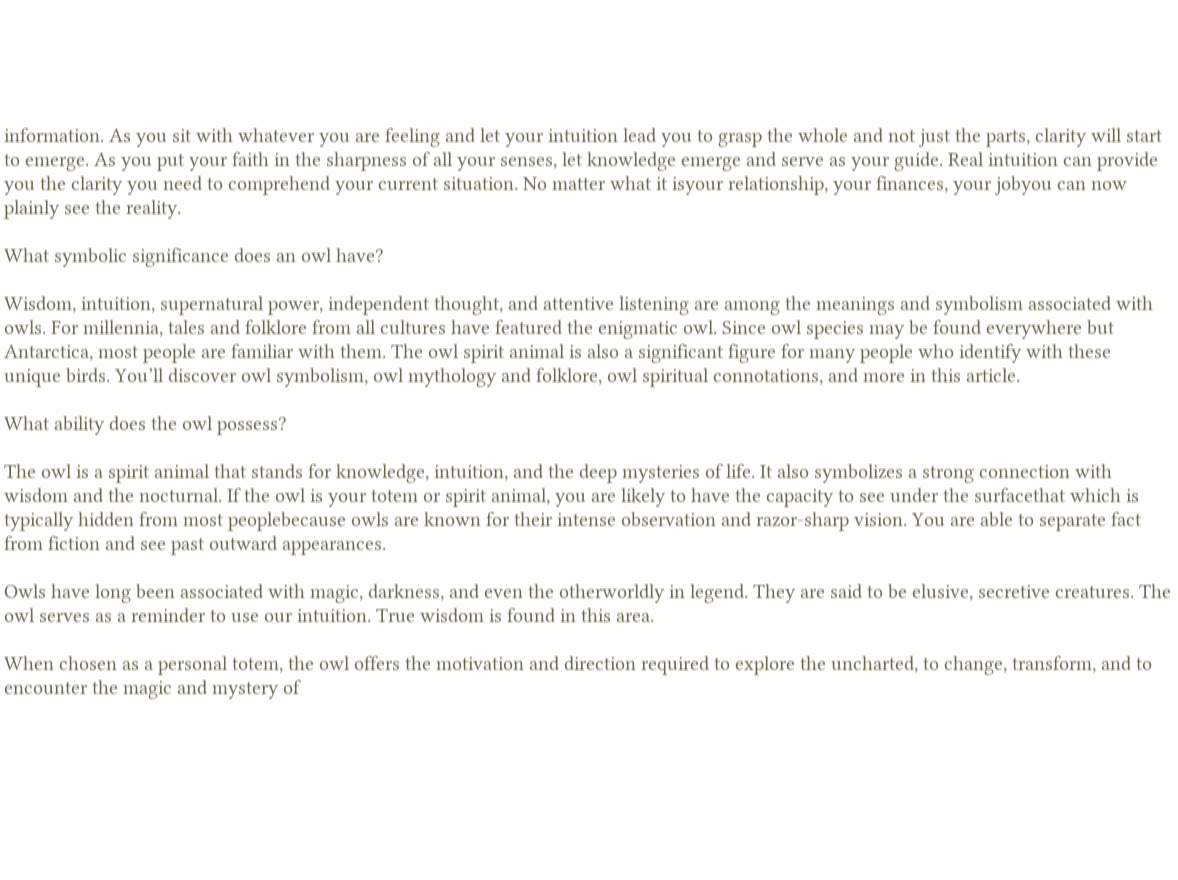information. As you sit with whatever you are feeling and let your intuition lead you to grasp the whole and not just the parts, clarity will start to emerge. As you put your faith in the sharpness of all your senses, let knowledge emerge and serve as your guide. Real intuition can provide you the clarity you need to comprehend your current situation. No matter what it isyour relationship, your finances, your jobyou can now plainly see the reality.

What symbolic significance does an owl have?

Wisdom, intuition, supernatural power, independent thought, and attentive listening are among the meanings and symbolism associated with owls. For millennia, tales and folklore from all cultures have featured the enigmatic owl. Since owl species may be found everywhere but Antarctica, most people are familiar with them. The owl spirit animal is also a significant figure for many people who identify with these unique birds. You’ll discover owl symbolism, owl mythology and folklore, owl spiritual connotations, and more in this article.

What ability does the owl possess?

The owl is a spirit animal that stands for knowledge, intuition, and the deep mysteries of life. It also symbolizes a strong connection with wisdom and the nocturnal. If the owl is your totem or spirit animal, you are likely to have the capacity to see under the surfacethat which is typically hidden from most peoplebecause owls are known for their intense observation and razor-sharp vision. You are able to separate fact from fiction and see past outward appearances.

Owls have long been associated with magic, darkness, and even the otherworldly in legend. They are said to be elusive, secretive creatures. The owl serves as a reminder to use our intuition. True wisdom is found in this area.

When chosen as a personal totem, the owl offers the motivation and direction required to explore the uncharted, to change, transform, and to encounter the magic and mystery of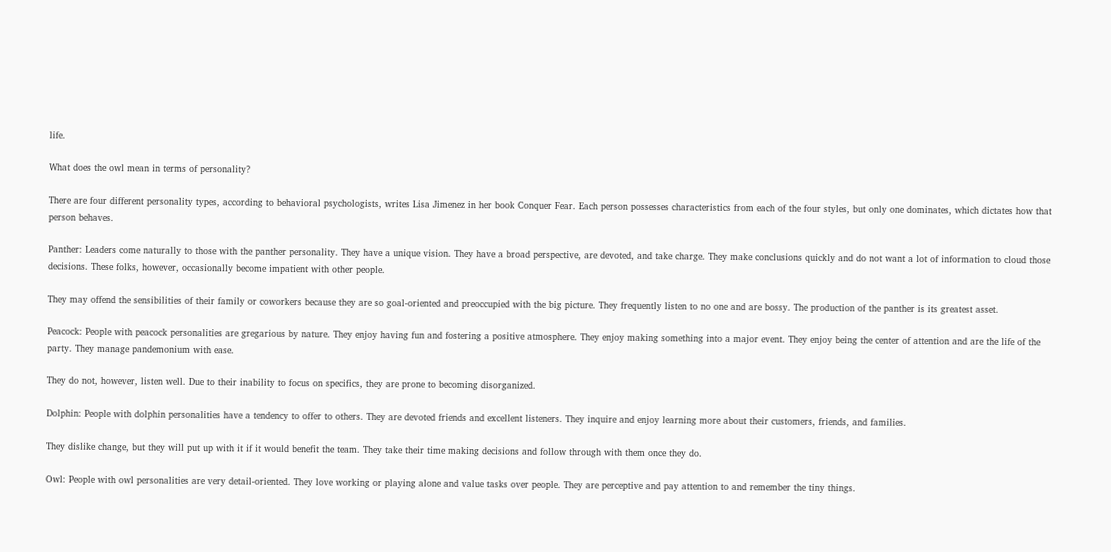life.

What does the owl mean in terms of personality?

There are four different personality types, according to behavioral psychologists, writes Lisa Jimenez in her book Conquer Fear. Each person possesses characteristics from each of the four styles, but only one dominates, which dictates how that person behaves.

Panther: Leaders come naturally to those with the panther personality. They have a unique vision. They have a broad perspective, are devoted, and take charge. They make conclusions quickly and do not want a lot of information to cloud those decisions. These folks, however, occasionally become impatient with other people.

They may offend the sensibilities of their family or coworkers because they are so goal-oriented and preoccupied with the big picture. They frequently listen to no one and are bossy. The production of the panther is its greatest asset.

Peacock: People with peacock personalities are gregarious by nature. They enjoy having fun and fostering a positive atmosphere. They enjoy making something into a major event. They enjoy being the center of attention and are the life of the party. They manage pandemonium with ease.

They do not, however, listen well. Due to their inability to focus on specifics, they are prone to becoming disorganized.

Dolphin: People with dolphin personalities have a tendency to offer to others. They are devoted friends and excellent listeners. They inquire and enjoy learning more about their customers, friends, and families.

They dislike change, but they will put up with it if it would benefit the team. They take their time making decisions and follow through with them once they do.

Owl: People with owl personalities are very detail-oriented. They love working or playing alone and value tasks over people. They are perceptive and pay attention to and remember the tiny things.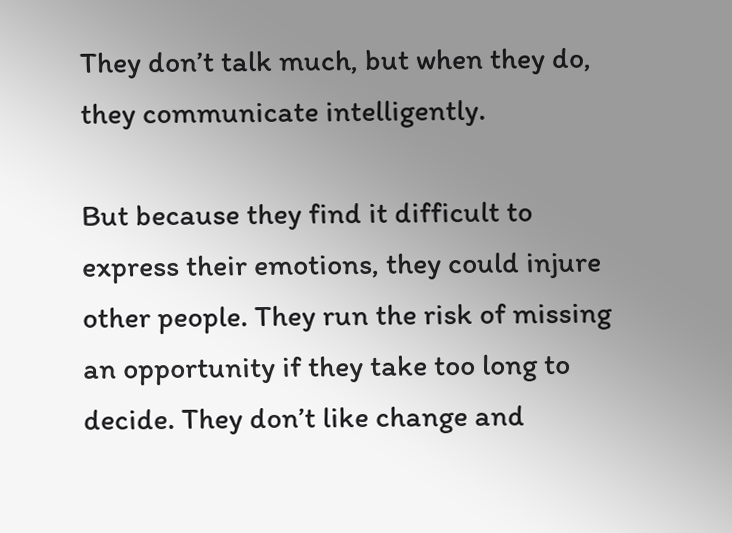They don’t talk much, but when they do, they communicate intelligently.

But because they find it difficult to express their emotions, they could injure other people. They run the risk of missing an opportunity if they take too long to decide. They don’t like change and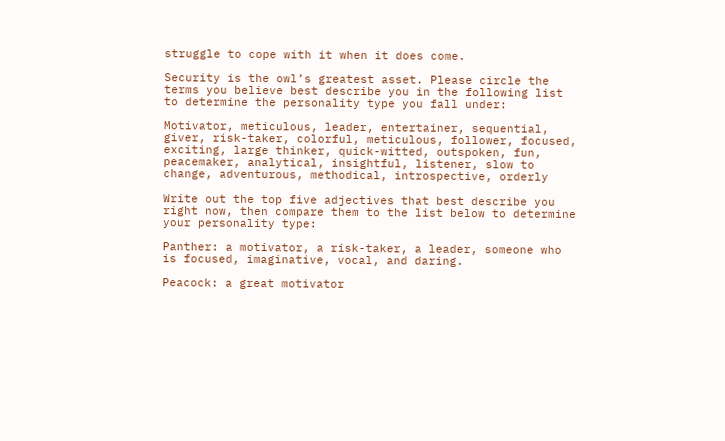struggle to cope with it when it does come.

Security is the owl’s greatest asset. Please circle the terms you believe best describe you in the following list to determine the personality type you fall under:

Motivator, meticulous, leader, entertainer, sequential, giver, risk-taker, colorful, meticulous, follower, focused, exciting, large thinker, quick-witted, outspoken, fun, peacemaker, analytical, insightful, listener, slow to change, adventurous, methodical, introspective, orderly

Write out the top five adjectives that best describe you right now, then compare them to the list below to determine your personality type:

Panther: a motivator, a risk-taker, a leader, someone who is focused, imaginative, vocal, and daring.

Peacock: a great motivator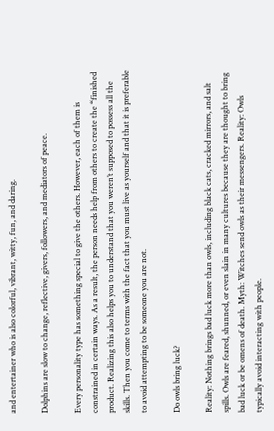and entertainer who is also colorful, vibrant, witty, fun, and daring.

Dolphins are slow to change, reflective, givers, followers, and mediators of peace.

Every personality type has something special to give the others. However, each of them is constrained in certain ways. As a result, the person needs help from others to create the “finished product. Realizing this also helps you to understand that you weren’t supposed to possess all the skills. Then you come to terms with the fact that you must live as yourself and that it is preferable to avoid attempting to be someone you are not.

Do owls bring luck?

Reality: Nothing brings bad luck more than owls, including black cats, cracked mirrors, and salt spills. Owls are feared, shunned, or even slain in many cultures because they are thought to bring bad luck or be omens of death. Myth: Witches send owls as their messengers. Reality: Owls typically avoid interacting with people.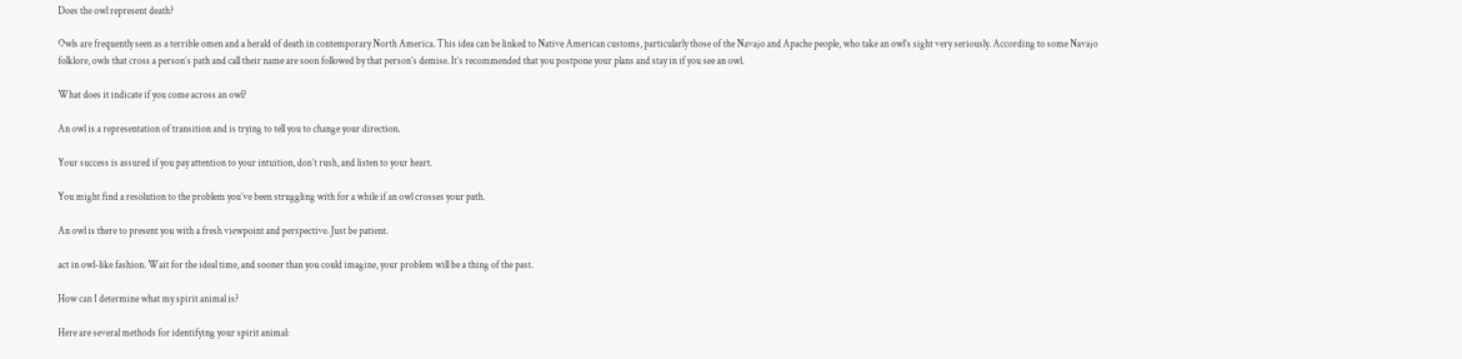Does the owl represent death?

Owls are frequently seen as a terrible omen and a herald of death in contemporary North America. This idea can be linked to Native American customs, particularly those of the Navajo and Apache people, who take an owl’s sight very seriously. According to some Navajo folklore, owls that cross a person’s path and call their name are soon followed by that person’s demise. It’s recommended that you postpone your plans and stay in if you see an owl.

What does it indicate if you come across an owl?

An owl is a representation of transition and is trying to tell you to change your direction.

Your success is assured if you pay attention to your intuition, don’t rush, and listen to your heart.

You might find a resolution to the problem you’ve been struggling with for a while if an owl crosses your path.

An owl is there to present you with a fresh viewpoint and perspective. Just be patient.

act in owl-like fashion. Wait for the ideal time, and sooner than you could imagine, your problem will be a thing of the past.

How can I determine what my spirit animal is?

Here are several methods for identifying your spirit animal: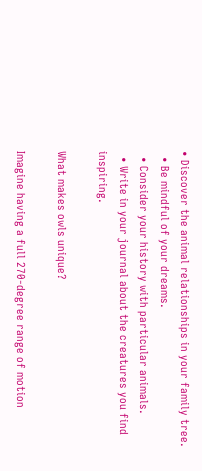• Discover the animal relationships in your family tree.
  • Be mindful of your dreams.
  • Consider your history with particular animals.
  • Write in your journal about the creatures you find inspiring.

What makes owls unique?

Imagine having a full 270-degree range of motion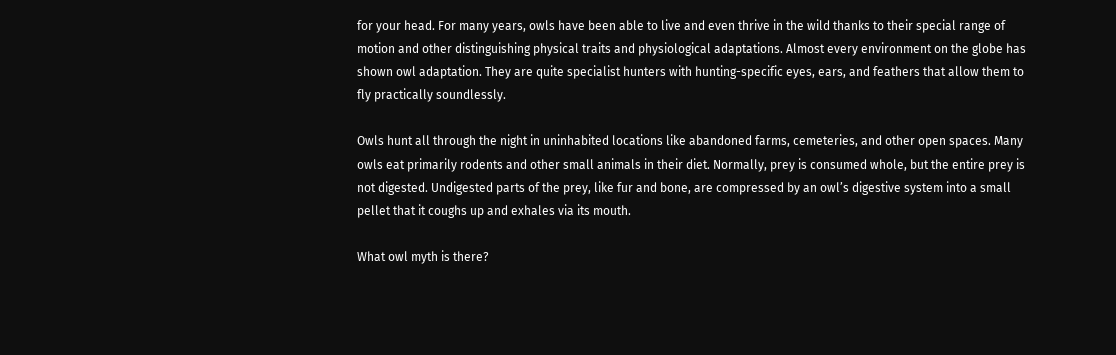for your head. For many years, owls have been able to live and even thrive in the wild thanks to their special range of motion and other distinguishing physical traits and physiological adaptations. Almost every environment on the globe has shown owl adaptation. They are quite specialist hunters with hunting-specific eyes, ears, and feathers that allow them to fly practically soundlessly.

Owls hunt all through the night in uninhabited locations like abandoned farms, cemeteries, and other open spaces. Many owls eat primarily rodents and other small animals in their diet. Normally, prey is consumed whole, but the entire prey is not digested. Undigested parts of the prey, like fur and bone, are compressed by an owl’s digestive system into a small pellet that it coughs up and exhales via its mouth.

What owl myth is there?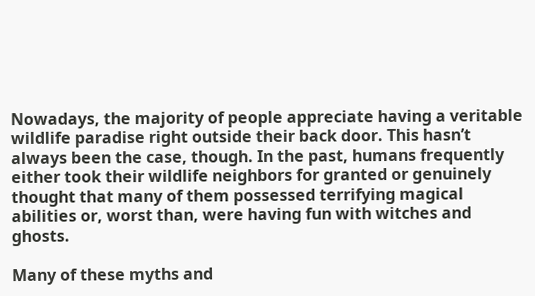Nowadays, the majority of people appreciate having a veritable wildlife paradise right outside their back door. This hasn’t always been the case, though. In the past, humans frequently either took their wildlife neighbors for granted or genuinely thought that many of them possessed terrifying magical abilities or, worst than, were having fun with witches and ghosts.

Many of these myths and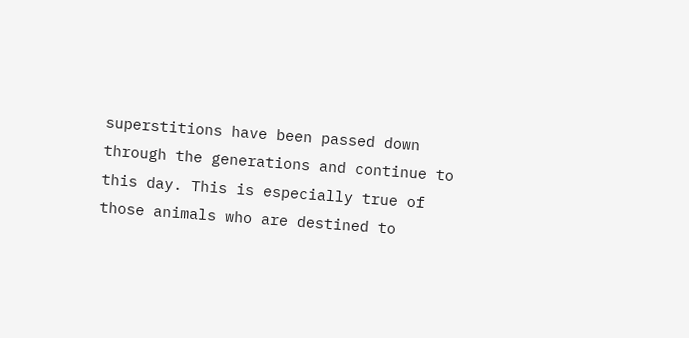superstitions have been passed down through the generations and continue to this day. This is especially true of those animals who are destined to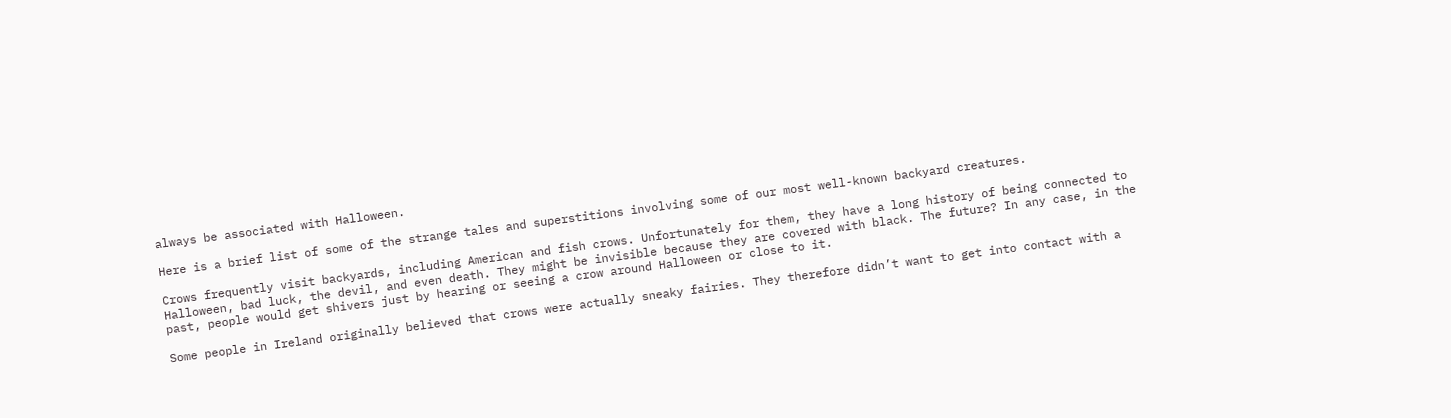always be associated with Halloween.

Here is a brief list of some of the strange tales and superstitions involving some of our most well-known backyard creatures.

Crows frequently visit backyards, including American and fish crows. Unfortunately for them, they have a long history of being connected to Halloween, bad luck, the devil, and even death. They might be invisible because they are covered with black. The future? In any case, in the past, people would get shivers just by hearing or seeing a crow around Halloween or close to it.

Some people in Ireland originally believed that crows were actually sneaky fairies. They therefore didn’t want to get into contact with a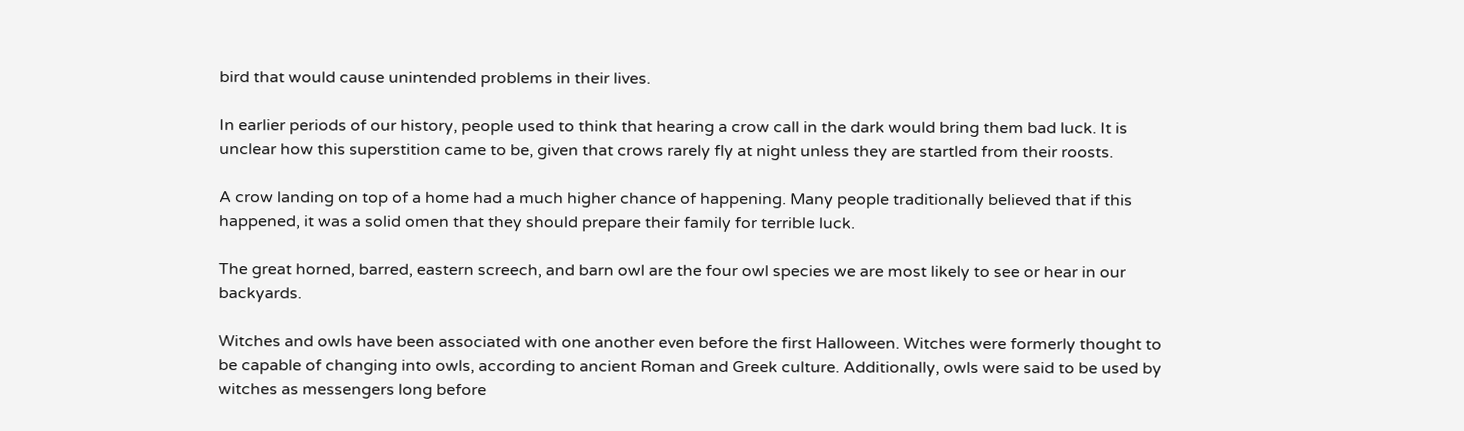bird that would cause unintended problems in their lives.

In earlier periods of our history, people used to think that hearing a crow call in the dark would bring them bad luck. It is unclear how this superstition came to be, given that crows rarely fly at night unless they are startled from their roosts.

A crow landing on top of a home had a much higher chance of happening. Many people traditionally believed that if this happened, it was a solid omen that they should prepare their family for terrible luck.

The great horned, barred, eastern screech, and barn owl are the four owl species we are most likely to see or hear in our backyards.

Witches and owls have been associated with one another even before the first Halloween. Witches were formerly thought to be capable of changing into owls, according to ancient Roman and Greek culture. Additionally, owls were said to be used by witches as messengers long before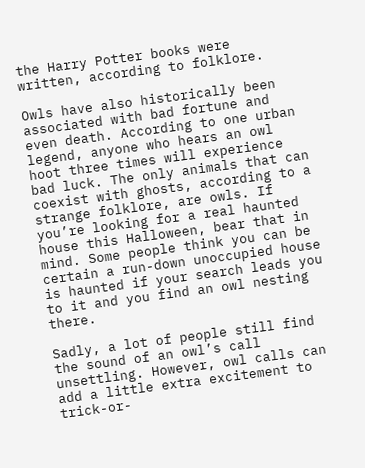the Harry Potter books were written, according to folklore.

Owls have also historically been associated with bad fortune and even death. According to one urban legend, anyone who hears an owl hoot three times will experience bad luck. The only animals that can coexist with ghosts, according to a strange folklore, are owls. If you’re looking for a real haunted house this Halloween, bear that in mind. Some people think you can be certain a run-down unoccupied house is haunted if your search leads you to it and you find an owl nesting there.

Sadly, a lot of people still find the sound of an owl’s call unsettling. However, owl calls can add a little extra excitement to trick-or-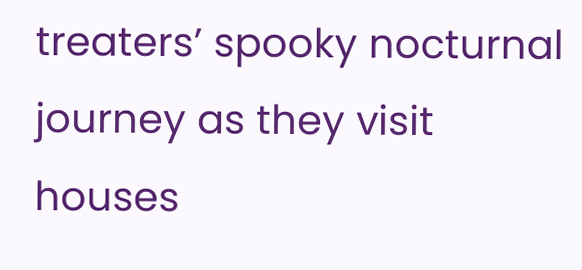treaters’ spooky nocturnal journey as they visit houses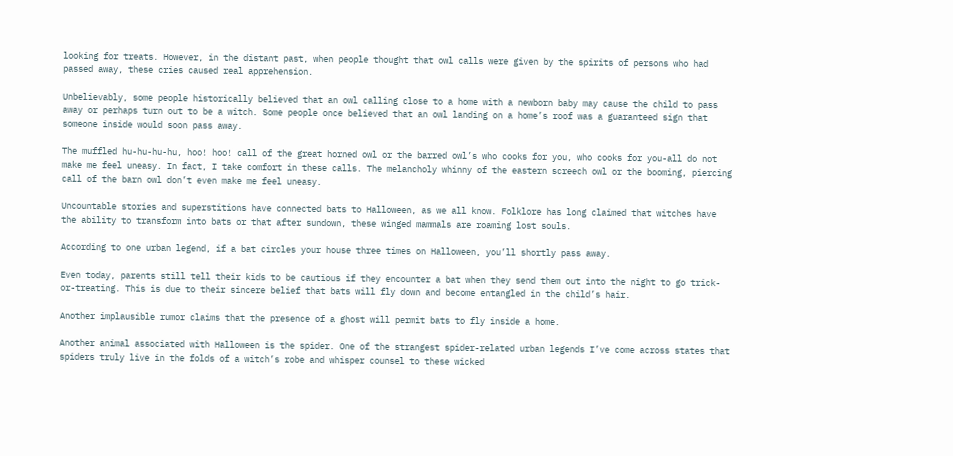looking for treats. However, in the distant past, when people thought that owl calls were given by the spirits of persons who had passed away, these cries caused real apprehension.

Unbelievably, some people historically believed that an owl calling close to a home with a newborn baby may cause the child to pass away or perhaps turn out to be a witch. Some people once believed that an owl landing on a home’s roof was a guaranteed sign that someone inside would soon pass away.

The muffled hu-hu-hu-hu, hoo! hoo! call of the great horned owl or the barred owl’s who cooks for you, who cooks for you-all do not make me feel uneasy. In fact, I take comfort in these calls. The melancholy whinny of the eastern screech owl or the booming, piercing call of the barn owl don’t even make me feel uneasy.

Uncountable stories and superstitions have connected bats to Halloween, as we all know. Folklore has long claimed that witches have the ability to transform into bats or that after sundown, these winged mammals are roaming lost souls.

According to one urban legend, if a bat circles your house three times on Halloween, you’ll shortly pass away.

Even today, parents still tell their kids to be cautious if they encounter a bat when they send them out into the night to go trick-or-treating. This is due to their sincere belief that bats will fly down and become entangled in the child’s hair.

Another implausible rumor claims that the presence of a ghost will permit bats to fly inside a home.

Another animal associated with Halloween is the spider. One of the strangest spider-related urban legends I’ve come across states that spiders truly live in the folds of a witch’s robe and whisper counsel to these wicked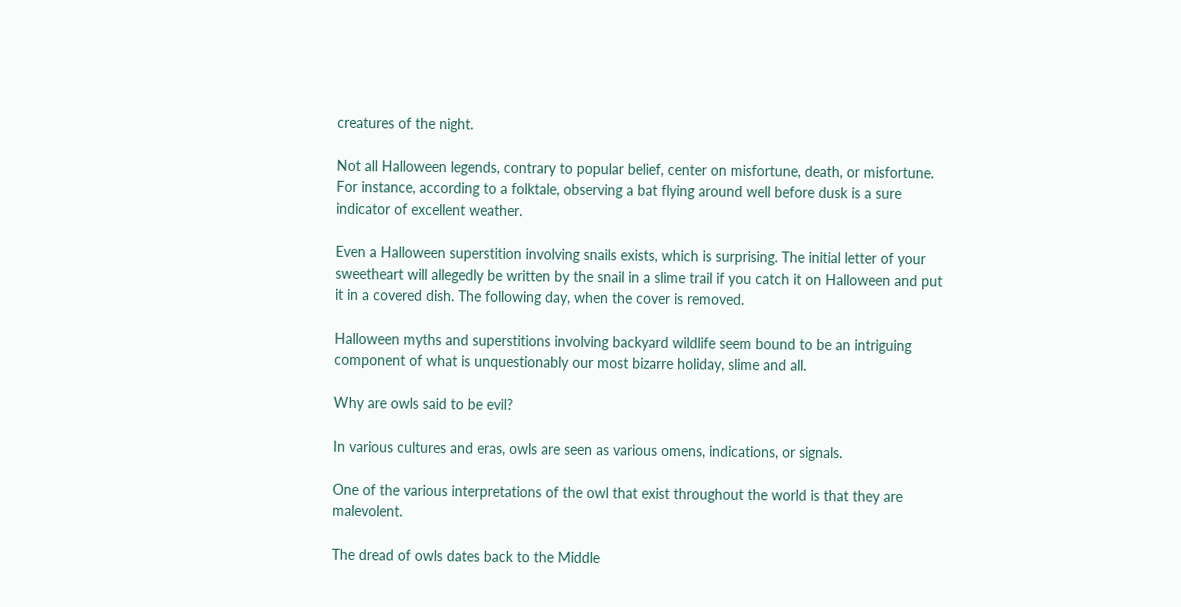creatures of the night.

Not all Halloween legends, contrary to popular belief, center on misfortune, death, or misfortune. For instance, according to a folktale, observing a bat flying around well before dusk is a sure indicator of excellent weather.

Even a Halloween superstition involving snails exists, which is surprising. The initial letter of your sweetheart will allegedly be written by the snail in a slime trail if you catch it on Halloween and put it in a covered dish. The following day, when the cover is removed.

Halloween myths and superstitions involving backyard wildlife seem bound to be an intriguing component of what is unquestionably our most bizarre holiday, slime and all.

Why are owls said to be evil?

In various cultures and eras, owls are seen as various omens, indications, or signals.

One of the various interpretations of the owl that exist throughout the world is that they are malevolent.

The dread of owls dates back to the Middle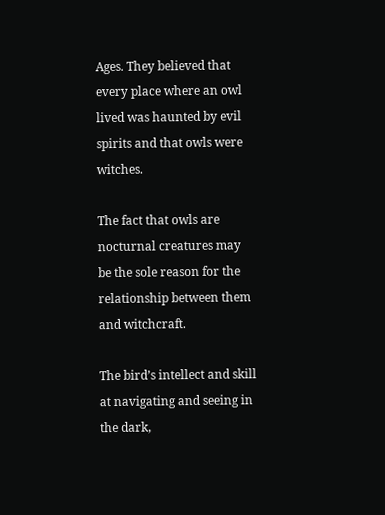Ages. They believed that every place where an owl lived was haunted by evil spirits and that owls were witches.

The fact that owls are nocturnal creatures may be the sole reason for the relationship between them and witchcraft.

The bird’s intellect and skill at navigating and seeing in the dark,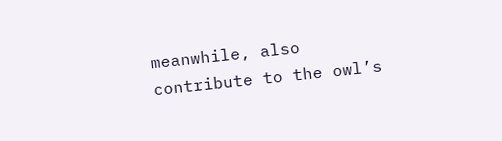meanwhile, also contribute to the owl’s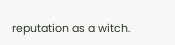reputation as a witch.